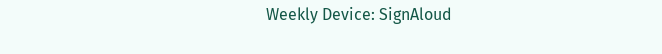Weekly Device: SignAloud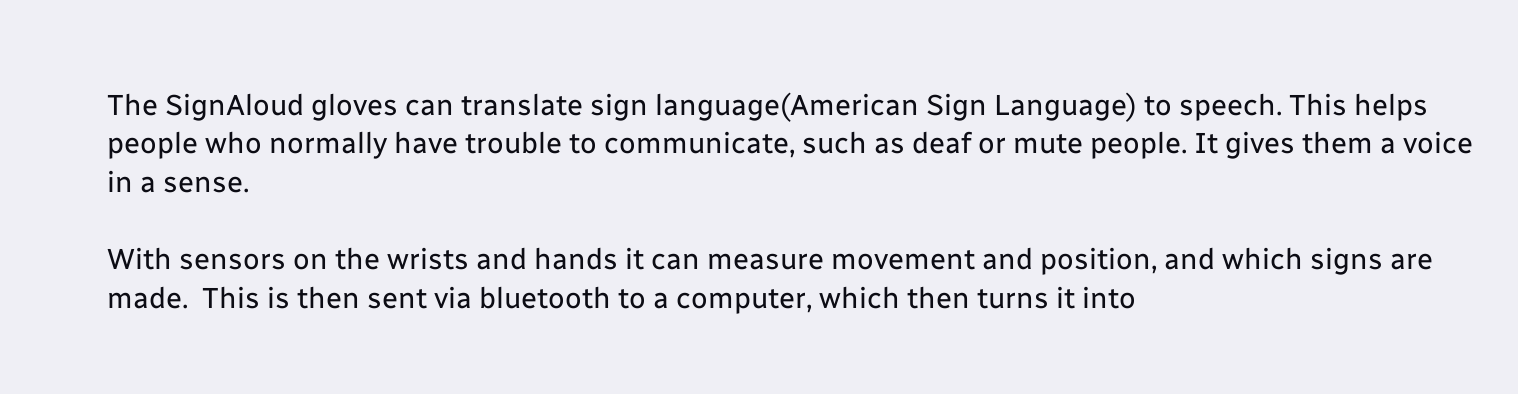The SignAloud gloves can translate sign language(American Sign Language) to speech. This helps people who normally have trouble to communicate, such as deaf or mute people. It gives them a voice in a sense.

With sensors on the wrists and hands it can measure movement and position, and which signs are made.  This is then sent via bluetooth to a computer, which then turns it into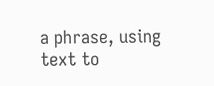a phrase, using text to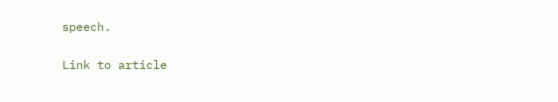speech.

Link to article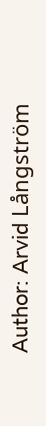Author: Arvid Långström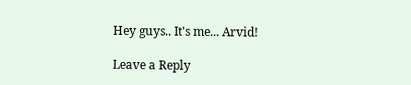Hey guys.. It's me... Arvid!

Leave a Reply